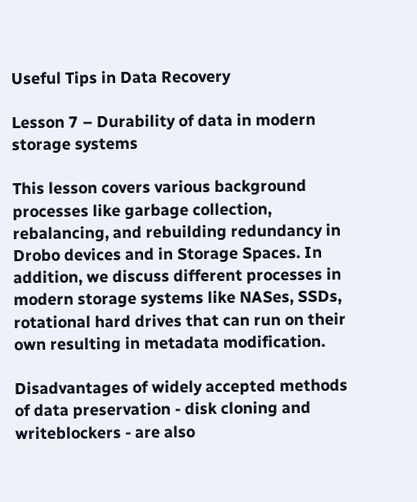Useful Tips in Data Recovery

Lesson 7 – Durability of data in modern storage systems

This lesson covers various background processes like garbage collection, rebalancing, and rebuilding redundancy in Drobo devices and in Storage Spaces. In addition, we discuss different processes in modern storage systems like NASes, SSDs, rotational hard drives that can run on their own resulting in metadata modification.

Disadvantages of widely accepted methods of data preservation - disk cloning and writeblockers - are also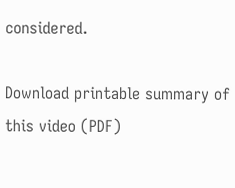considered.

Download printable summary of this video (PDF)